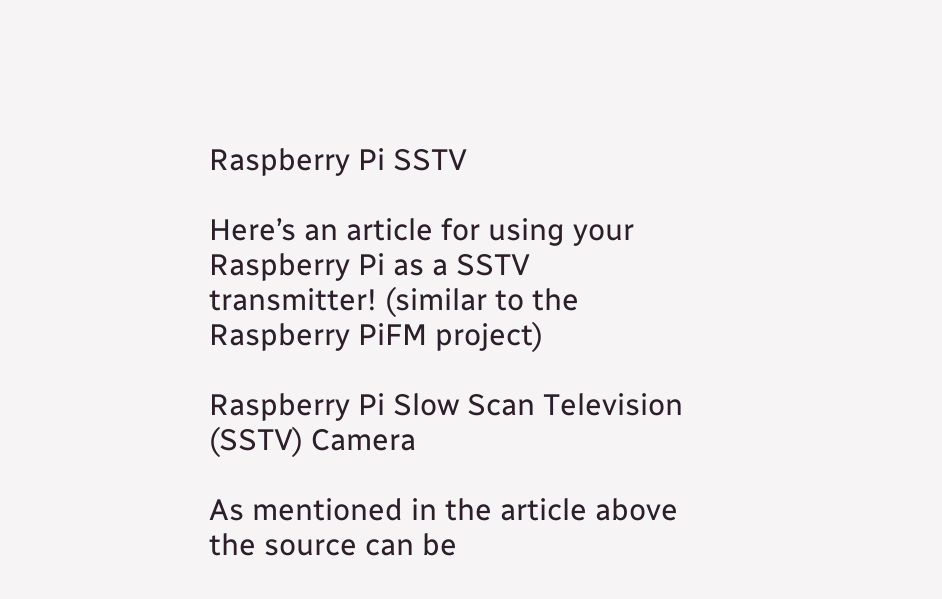Raspberry Pi SSTV

Here’s an article for using your Raspberry Pi as a SSTV transmitter! (similar to the Raspberry PiFM project)

Raspberry Pi Slow Scan Television (SSTV) Camera

As mentioned in the article above the source can be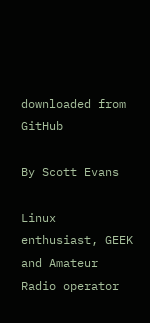downloaded from GitHub

By Scott Evans

Linux enthusiast, GEEK and Amateur Radio operator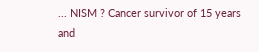... NISM ? Cancer survivor of 15 years and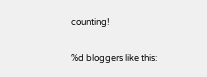counting!

%d bloggers like this: